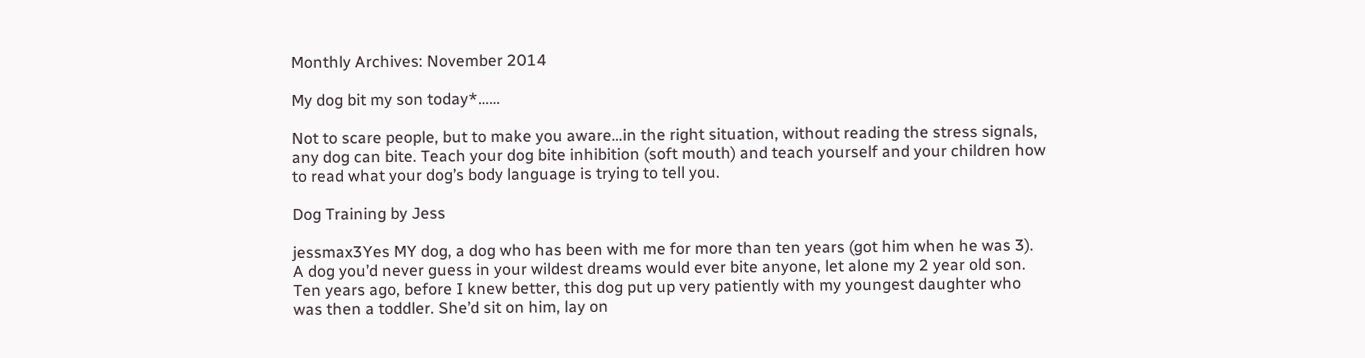Monthly Archives: November 2014

My dog bit my son today*……

Not to scare people, but to make you aware…in the right situation, without reading the stress signals, any dog can bite. Teach your dog bite inhibition (soft mouth) and teach yourself and your children how to read what your dog’s body language is trying to tell you.

Dog Training by Jess

jessmax3Yes MY dog, a dog who has been with me for more than ten years (got him when he was 3). A dog you’d never guess in your wildest dreams would ever bite anyone, let alone my 2 year old son. Ten years ago, before I knew better, this dog put up very patiently with my youngest daughter who was then a toddler. She’d sit on him, lay on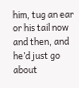him, tug an ear or his tail now and then, and he’d just go about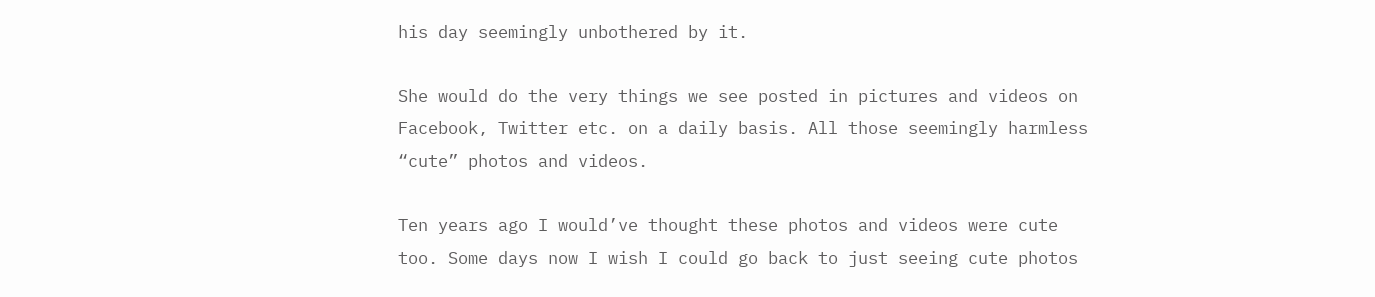his day seemingly unbothered by it.

She would do the very things we see posted in pictures and videos on Facebook, Twitter etc. on a daily basis. All those seemingly harmless “cute” photos and videos.

Ten years ago I would’ve thought these photos and videos were cute too. Some days now I wish I could go back to just seeing cute photos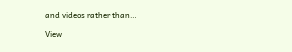and videos rather than…

View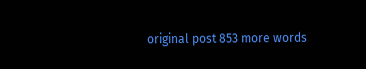original post 853 more words